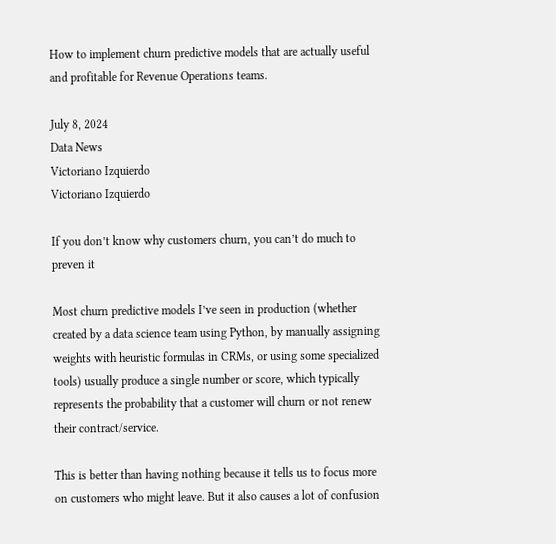How to implement churn predictive models that are actually useful and profitable for Revenue Operations teams.

July 8, 2024
Data News
Victoriano Izquierdo
Victoriano Izquierdo

If you don’t know why customers churn, you can’t do much to preven it

Most churn predictive models I’ve seen in production (whether created by a data science team using Python, by manually assigning weights with heuristic formulas in CRMs, or using some specialized tools) usually produce a single number or score, which typically represents the probability that a customer will churn or not renew their contract/service.

This is better than having nothing because it tells us to focus more on customers who might leave. But it also causes a lot of confusion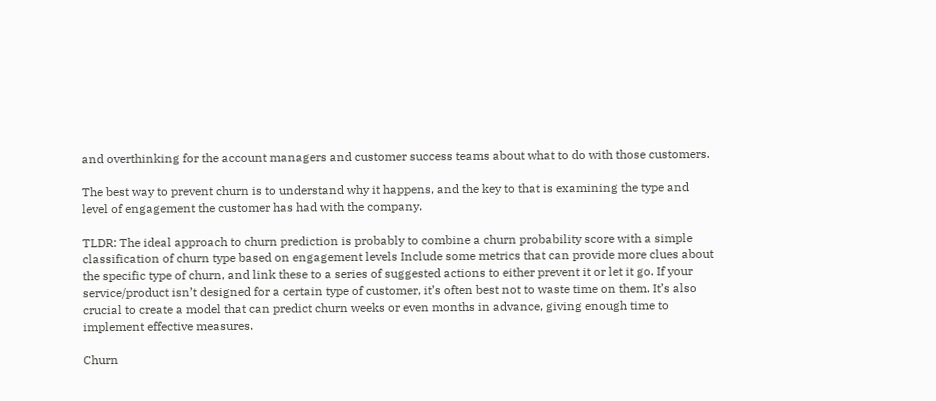and overthinking for the account managers and customer success teams about what to do with those customers.

The best way to prevent churn is to understand why it happens, and the key to that is examining the type and level of engagement the customer has had with the company.

TLDR: The ideal approach to churn prediction is probably to combine a churn probability score with a simple classification of churn type based on engagement levels Include some metrics that can provide more clues about the specific type of churn, and link these to a series of suggested actions to either prevent it or let it go. If your service/product isn’t designed for a certain type of customer, it’s often best not to waste time on them. It’s also crucial to create a model that can predict churn weeks or even months in advance, giving enough time to implement effective measures.

Churn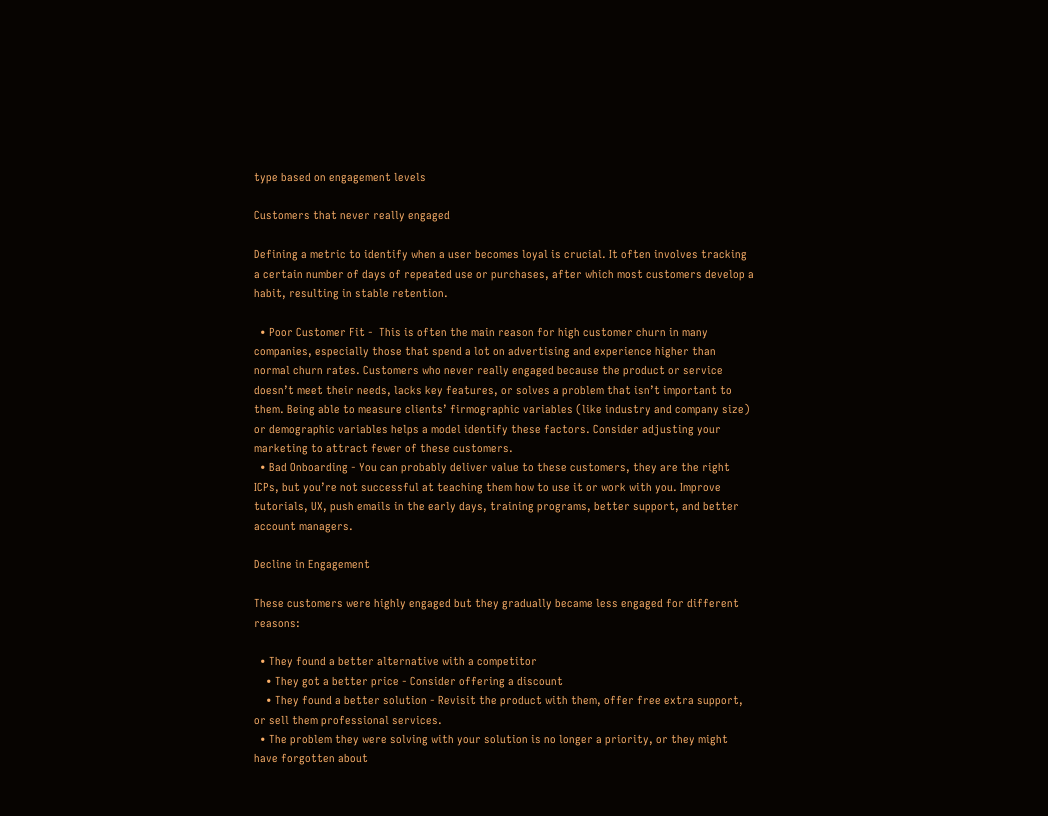type based on engagement levels

Customers that never really engaged

Defining a metric to identify when a user becomes loyal is crucial. It often involves tracking a certain number of days of repeated use or purchases, after which most customers develop a habit, resulting in stable retention.

  • Poor Customer Fit -  This is often the main reason for high customer churn in many companies, especially those that spend a lot on advertising and experience higher than normal churn rates. Customers who never really engaged because the product or service doesn’t meet their needs, lacks key features, or solves a problem that isn’t important to them. Being able to measure clients’ firmographic variables (like industry and company size) or demographic variables helps a model identify these factors. Consider adjusting your marketing to attract fewer of these customers.
  • Bad Onboarding - You can probably deliver value to these customers, they are the right ICPs, but you’re not successful at teaching them how to use it or work with you. Improve tutorials, UX, push emails in the early days, training programs, better support, and better account managers.

Decline in Engagement

These customers were highly engaged but they gradually became less engaged for different reasons:

  • They found a better alternative with a competitor
    • They got a better price - Consider offering a discount
    • They found a better solution - Revisit the product with them, offer free extra support, or sell them professional services.
  • The problem they were solving with your solution is no longer a priority, or they might have forgotten about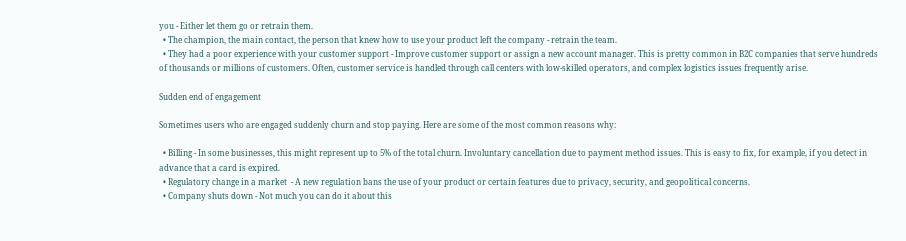you - Either let them go or retrain them.
  • The champion, the main contact, the person that knew how to use your product left the company - retrain the team.
  • They had a poor experience with your customer support - Improve customer support or assign a new account manager. This is pretty common in B2C companies that serve hundreds of thousands or millions of customers. Often, customer service is handled through call centers with low-skilled operators, and complex logistics issues frequently arise.

Sudden end of engagement

Sometimes users who are engaged suddenly churn and stop paying. Here are some of the most common reasons why:

  • Billing - In some businesses, this might represent up to 5% of the total churn. Involuntary cancellation due to payment method issues. This is easy to fix, for example, if you detect in advance that a card is expired.
  • Regulatory change in a market  - A new regulation bans the use of your product or certain features due to privacy, security, and geopolitical concerns.
  • Company shuts down - Not much you can do it about this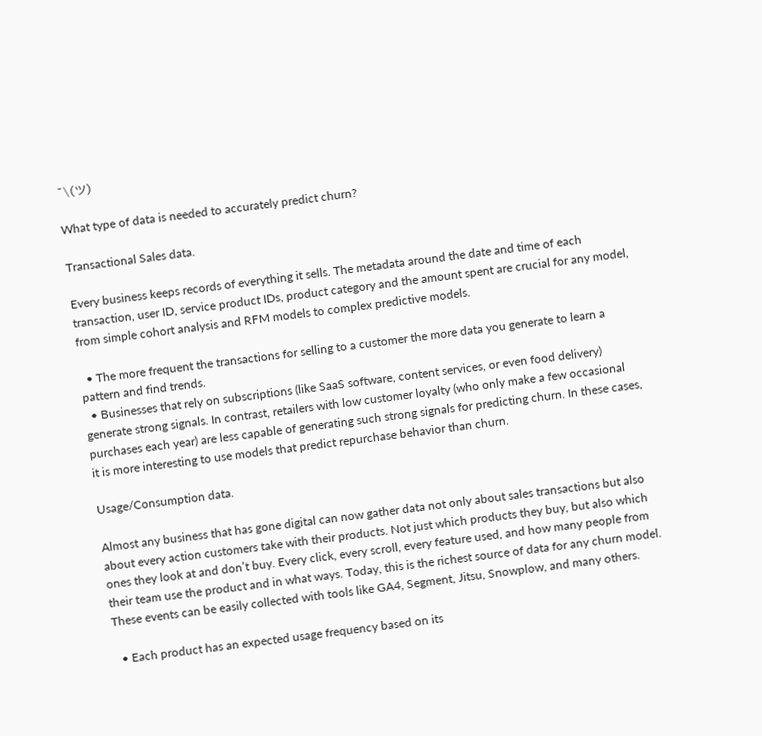¯\(ツ)

What type of data is needed to accurately predict churn?

Transactional Sales data.

Every business keeps records of everything it sells. The metadata around the date and time of each transaction, user ID, service product IDs, product category and the amount spent are crucial for any model, from simple cohort analysis and RFM models to complex predictive models.

  • The more frequent the transactions for selling to a customer the more data you generate to learn a pattern and find trends.
  • Businesses that rely on subscriptions (like SaaS software, content services, or even food delivery) generate strong signals. In contrast, retailers with low customer loyalty (who only make a few occasional purchases each year) are less capable of generating such strong signals for predicting churn. In these cases, it is more interesting to use models that predict repurchase behavior than churn.

Usage/Consumption data.

Almost any business that has gone digital can now gather data not only about sales transactions but also about every action customers take with their products. Not just which products they buy, but also which ones they look at and don’t buy. Every click, every scroll, every feature used, and how many people from their team use the product and in what ways. Today, this is the richest source of data for any churn model. These events can be easily collected with tools like GA4, Segment, Jitsu, Snowplow, and many others.

  • Each product has an expected usage frequency based on its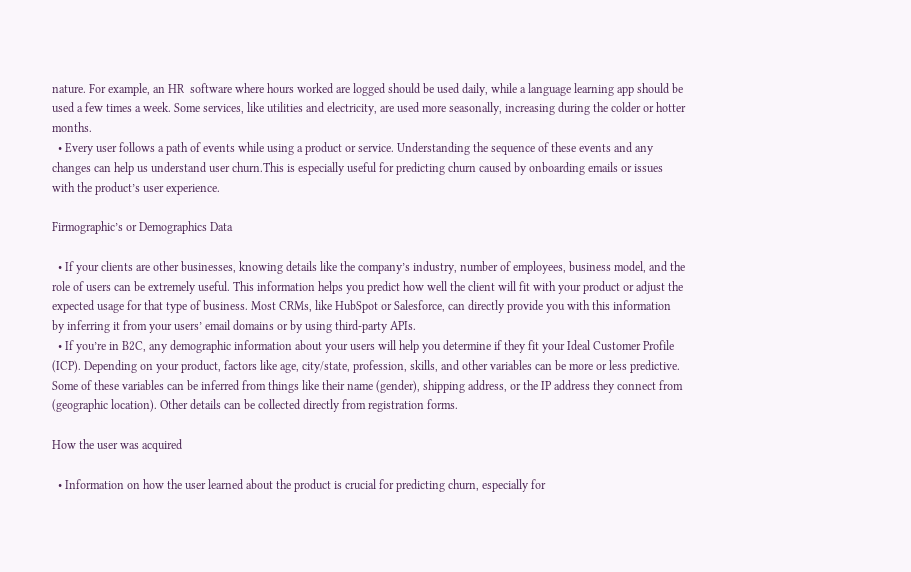nature. For example, an HR  software where hours worked are logged should be used daily, while a language learning app should be used a few times a week. Some services, like utilities and electricity, are used more seasonally, increasing during the colder or hotter months.
  • Every user follows a path of events while using a product or service. Understanding the sequence of these events and any changes can help us understand user churn.This is especially useful for predicting churn caused by onboarding emails or issues with the product’s user experience.

Firmographic’s or Demographics Data

  • If your clients are other businesses, knowing details like the company’s industry, number of employees, business model, and the role of users can be extremely useful. This information helps you predict how well the client will fit with your product or adjust the expected usage for that type of business. Most CRMs, like HubSpot or Salesforce, can directly provide you with this information by inferring it from your users’ email domains or by using third-party APIs.
  • If you’re in B2C, any demographic information about your users will help you determine if they fit your Ideal Customer Profile (ICP). Depending on your product, factors like age, city/state, profession, skills, and other variables can be more or less predictive. Some of these variables can be inferred from things like their name (gender), shipping address, or the IP address they connect from (geographic location). Other details can be collected directly from registration forms.

How the user was acquired

  • Information on how the user learned about the product is crucial for predicting churn, especially for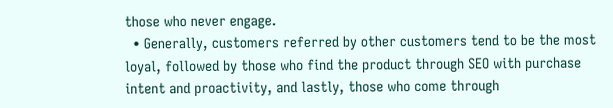those who never engage.
  • Generally, customers referred by other customers tend to be the most loyal, followed by those who find the product through SEO with purchase intent and proactivity, and lastly, those who come through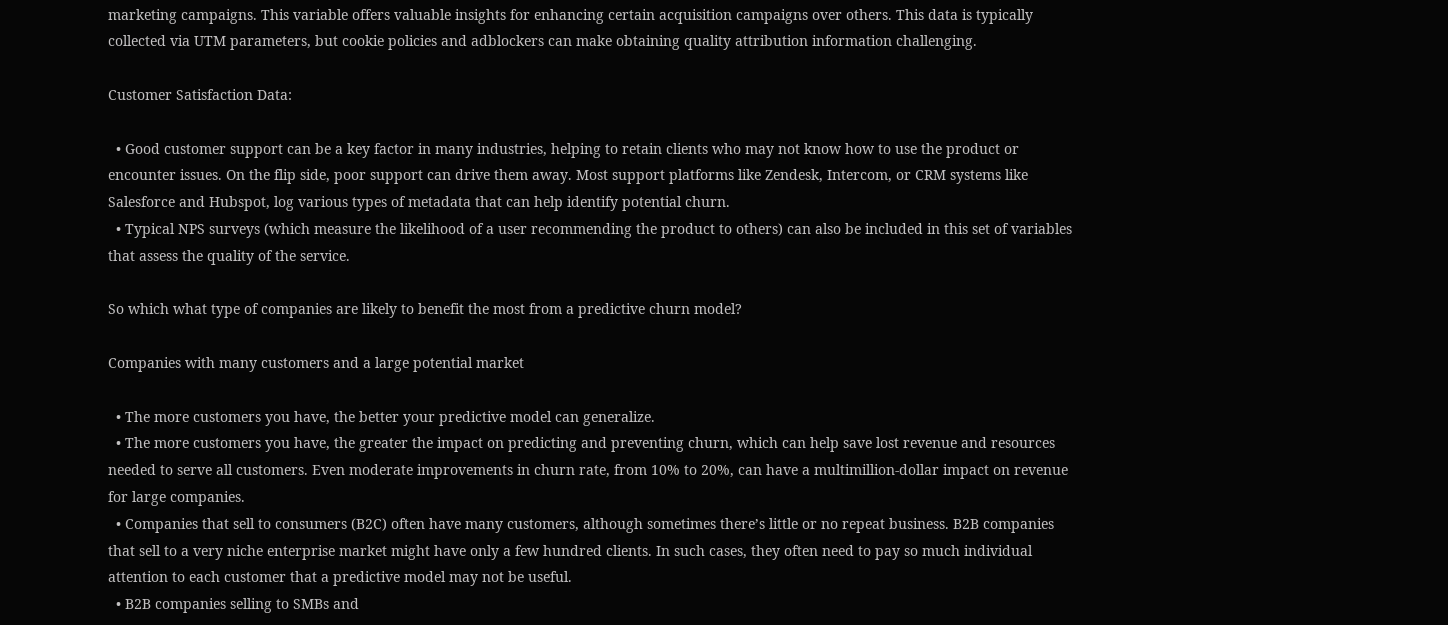marketing campaigns. This variable offers valuable insights for enhancing certain acquisition campaigns over others. This data is typically collected via UTM parameters, but cookie policies and adblockers can make obtaining quality attribution information challenging.

Customer Satisfaction Data:

  • Good customer support can be a key factor in many industries, helping to retain clients who may not know how to use the product or encounter issues. On the flip side, poor support can drive them away. Most support platforms like Zendesk, Intercom, or CRM systems like Salesforce and Hubspot, log various types of metadata that can help identify potential churn.
  • Typical NPS surveys (which measure the likelihood of a user recommending the product to others) can also be included in this set of variables that assess the quality of the service.

So which what type of companies are likely to benefit the most from a predictive churn model?

Companies with many customers and a large potential market

  • The more customers you have, the better your predictive model can generalize.
  • The more customers you have, the greater the impact on predicting and preventing churn, which can help save lost revenue and resources needed to serve all customers. Even moderate improvements in churn rate, from 10% to 20%, can have a multimillion-dollar impact on revenue for large companies.
  • Companies that sell to consumers (B2C) often have many customers, although sometimes there’s little or no repeat business. B2B companies that sell to a very niche enterprise market might have only a few hundred clients. In such cases, they often need to pay so much individual attention to each customer that a predictive model may not be useful.
  • B2B companies selling to SMBs and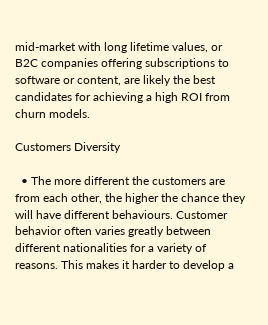mid-market with long lifetime values, or B2C companies offering subscriptions to software or content, are likely the best candidates for achieving a high ROI from churn models.

Customers Diversity

  • The more different the customers are from each other, the higher the chance they will have different behaviours. Customer behavior often varies greatly between different nationalities for a variety of reasons. This makes it harder to develop a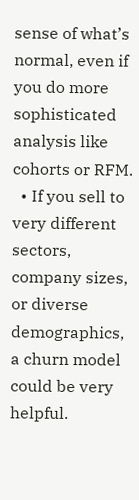sense of what’s normal, even if you do more sophisticated analysis like cohorts or RFM.
  • If you sell to very different sectors, company sizes, or diverse demographics, a churn model could be very helpful.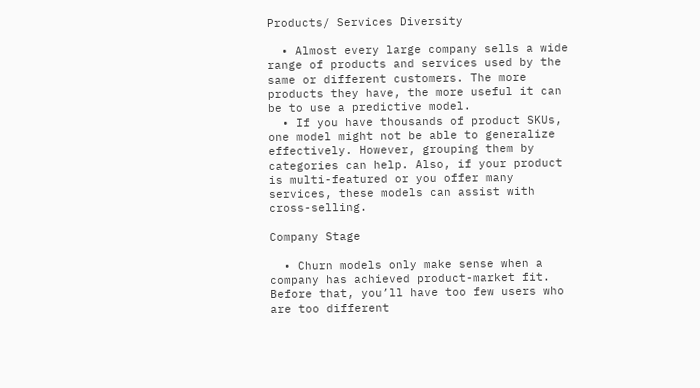Products/ Services Diversity

  • Almost every large company sells a wide range of products and services used by the same or different customers. The more products they have, the more useful it can be to use a predictive model.
  • If you have thousands of product SKUs, one model might not be able to generalize effectively. However, grouping them by categories can help. Also, if your product is multi-featured or you offer many services, these models can assist with cross-selling.

Company Stage

  • Churn models only make sense when a company has achieved product-market fit. Before that, you’ll have too few users who are too different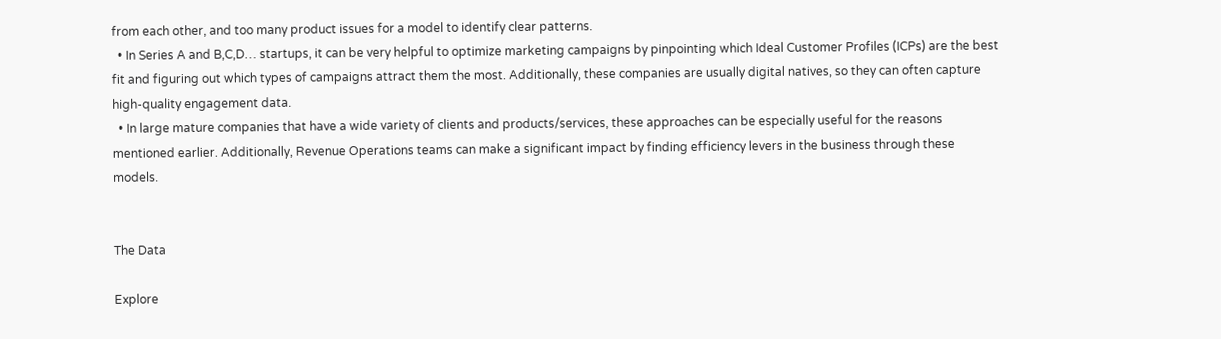from each other, and too many product issues for a model to identify clear patterns.
  • In Series A and B,C,D… startups, it can be very helpful to optimize marketing campaigns by pinpointing which Ideal Customer Profiles (ICPs) are the best fit and figuring out which types of campaigns attract them the most. Additionally, these companies are usually digital natives, so they can often capture high-quality engagement data.
  • In large mature companies that have a wide variety of clients and products/services, these approaches can be especially useful for the reasons mentioned earlier. Additionally, Revenue Operations teams can make a significant impact by finding efficiency levers in the business through these models.


The Data

Explore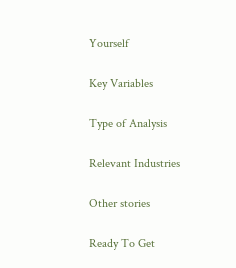Yourself

Key Variables

Type of Analysis

Relevant Industries

Other stories

Ready To Get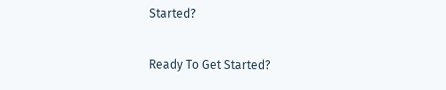Started?

Ready To Get Started?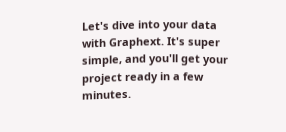Let's dive into your data with Graphext. It's super simple, and you'll get your project ready in a few minutes.